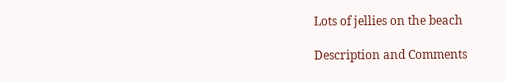Lots of jellies on the beach

Description and Comments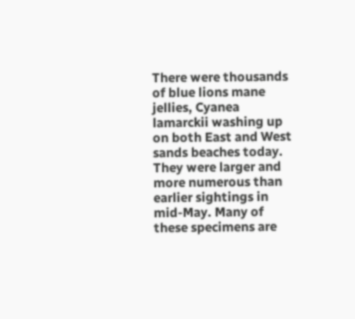There were thousands of blue lions mane jellies, Cyanea lamarckii washing up on both East and West sands beaches today. They were larger and more numerous than earlier sightings in mid-May. Many of these specimens are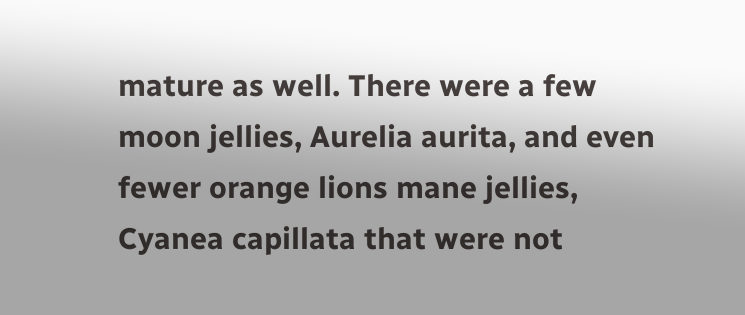mature as well. There were a few moon jellies, Aurelia aurita, and even fewer orange lions mane jellies, Cyanea capillata that were not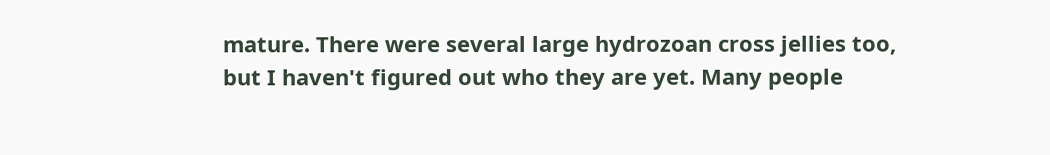mature. There were several large hydrozoan cross jellies too, but I haven't figured out who they are yet. Many people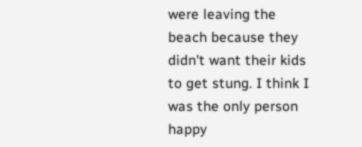were leaving the beach because they didn't want their kids to get stung. I think I was the only person happy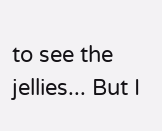to see the jellies... But I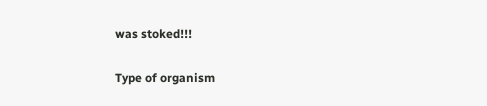was stoked!!!

Type of organism